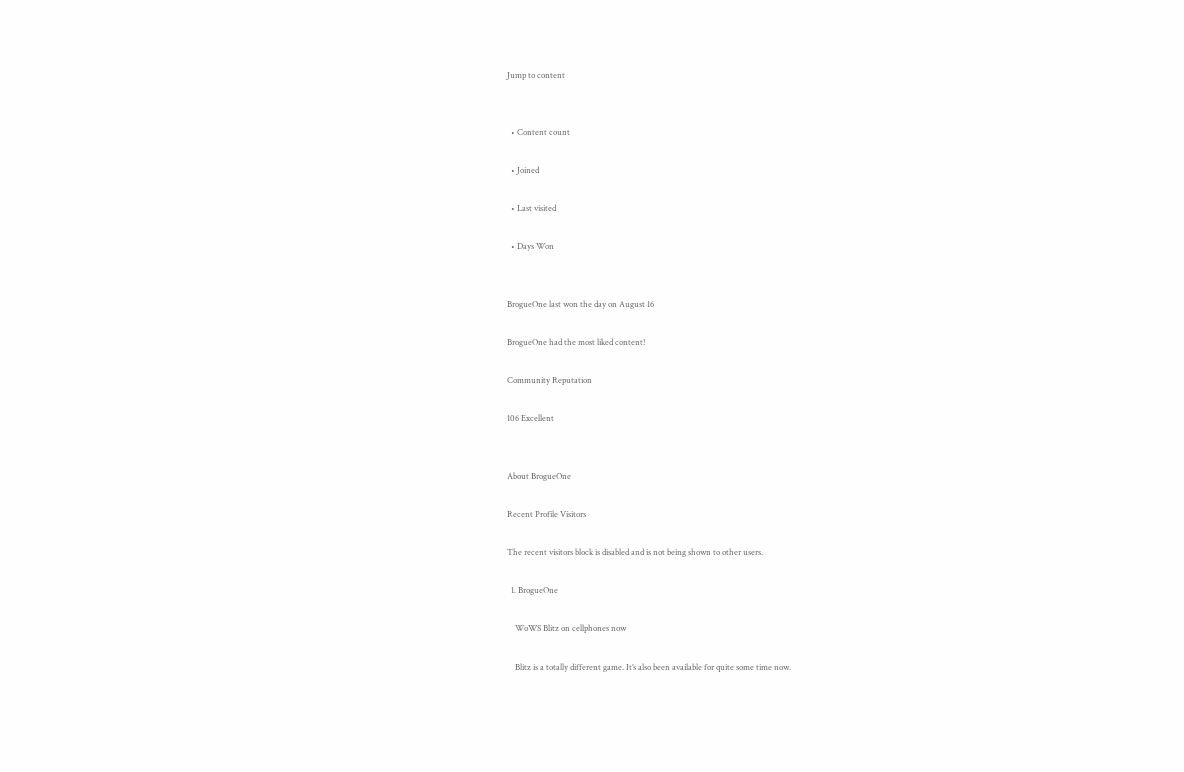Jump to content


  • Content count

  • Joined

  • Last visited

  • Days Won


BrogueOne last won the day on August 16

BrogueOne had the most liked content!

Community Reputation

106 Excellent


About BrogueOne

Recent Profile Visitors

The recent visitors block is disabled and is not being shown to other users.

  1. BrogueOne

    WoWS Blitz on cellphones now

    Blitz is a totally different game. It’s also been available for quite some time now.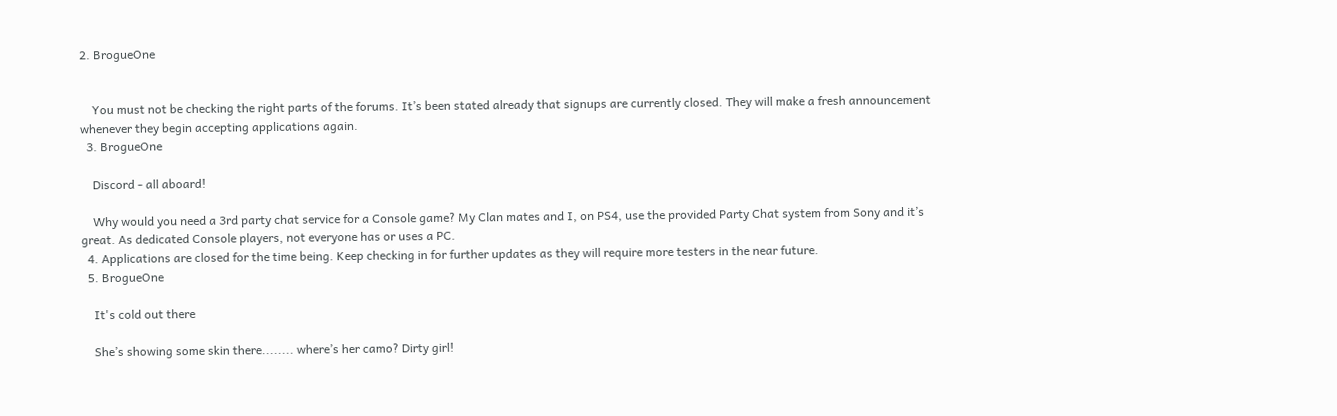2. BrogueOne


    You must not be checking the right parts of the forums. It’s been stated already that signups are currently closed. They will make a fresh announcement whenever they begin accepting applications again.
  3. BrogueOne

    Discord - all aboard!

    Why would you need a 3rd party chat service for a Console game? My Clan mates and I, on PS4, use the provided Party Chat system from Sony and it’s great. As dedicated Console players, not everyone has or uses a PC.
  4. Applications are closed for the time being. Keep checking in for further updates as they will require more testers in the near future.
  5. BrogueOne

    It's cold out there

    She’s showing some skin there........ where’s her camo? Dirty girl!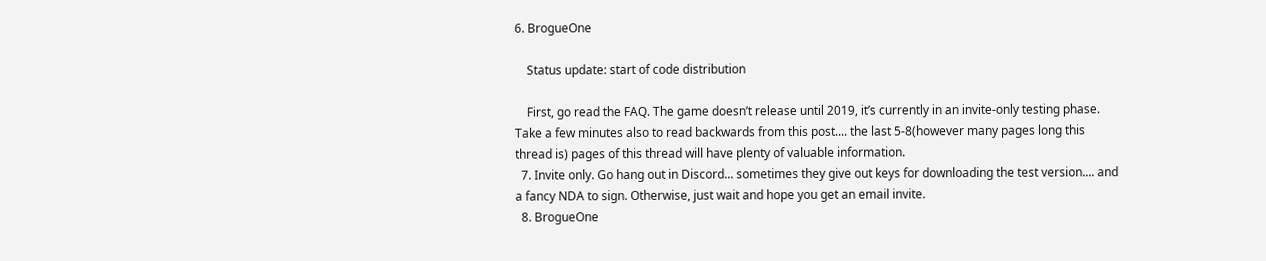6. BrogueOne

    Status update: start of code distribution

    First, go read the FAQ. The game doesn’t release until 2019, it’s currently in an invite-only testing phase. Take a few minutes also to read backwards from this post.... the last 5-8(however many pages long this thread is) pages of this thread will have plenty of valuable information.
  7. Invite only. Go hang out in Discord... sometimes they give out keys for downloading the test version.... and a fancy NDA to sign. Otherwise, just wait and hope you get an email invite.
  8. BrogueOne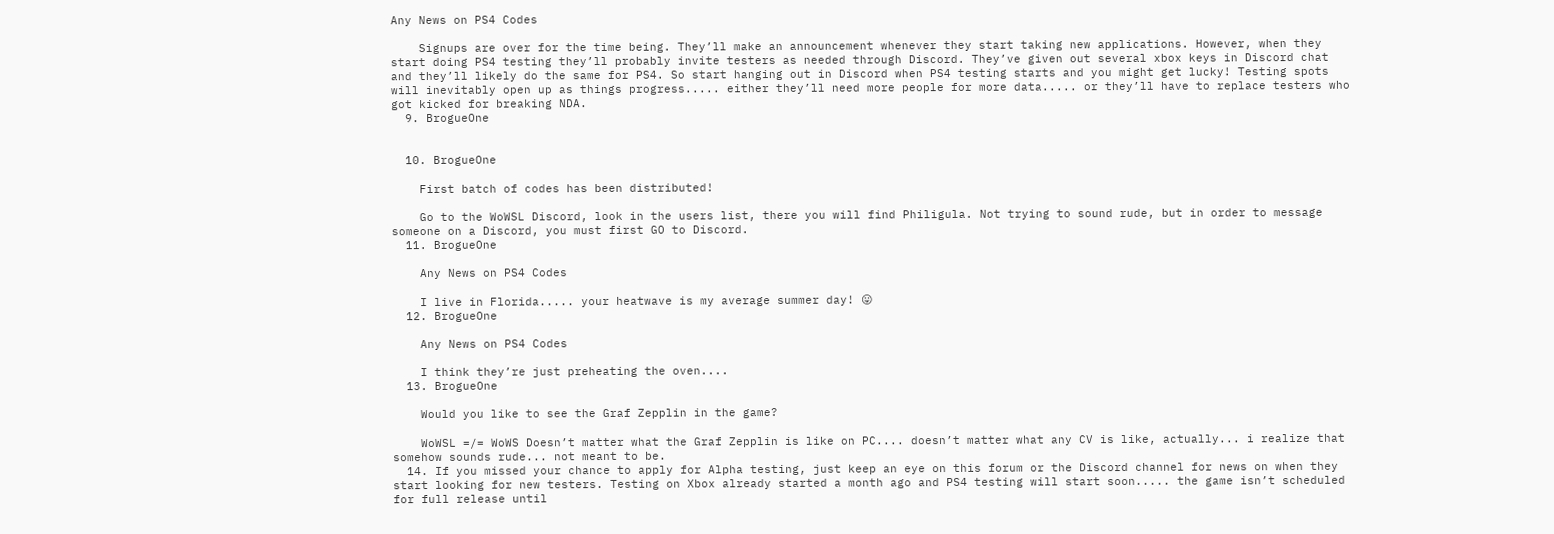Any News on PS4 Codes

    Signups are over for the time being. They’ll make an announcement whenever they start taking new applications. However, when they start doing PS4 testing they’ll probably invite testers as needed through Discord. They’ve given out several xbox keys in Discord chat and they’ll likely do the same for PS4. So start hanging out in Discord when PS4 testing starts and you might get lucky! Testing spots will inevitably open up as things progress..... either they’ll need more people for more data..... or they’ll have to replace testers who got kicked for breaking NDA.
  9. BrogueOne


  10. BrogueOne

    First batch of codes has been distributed!

    Go to the WoWSL Discord, look in the users list, there you will find Philigula. Not trying to sound rude, but in order to message someone on a Discord, you must first GO to Discord.
  11. BrogueOne

    Any News on PS4 Codes

    I live in Florida..... your heatwave is my average summer day! 😛
  12. BrogueOne

    Any News on PS4 Codes

    I think they’re just preheating the oven....
  13. BrogueOne

    Would you like to see the Graf Zepplin in the game?

    WoWSL =/= WoWS Doesn’t matter what the Graf Zepplin is like on PC.... doesn’t matter what any CV is like, actually... i realize that somehow sounds rude... not meant to be.
  14. If you missed your chance to apply for Alpha testing, just keep an eye on this forum or the Discord channel for news on when they start looking for new testers. Testing on Xbox already started a month ago and PS4 testing will start soon..... the game isn’t scheduled for full release until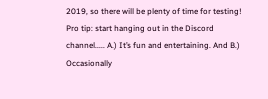2019, so there will be plenty of time for testing! Pro tip: start hanging out in the Discord channel..... A.) It’s fun and entertaining. And B.) Occasionally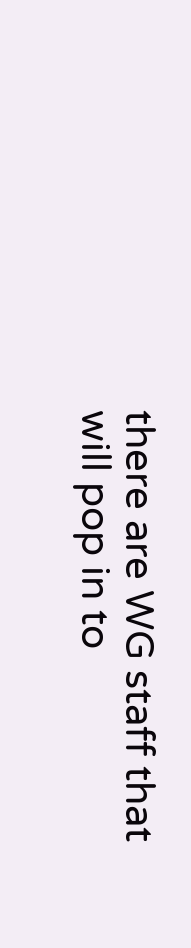there are WG staff that will pop in to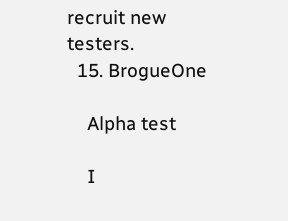recruit new testers.
  15. BrogueOne

    Alpha test

    I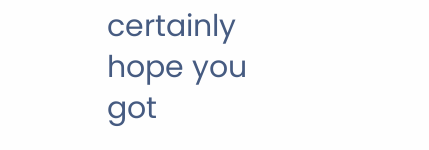certainly hope you got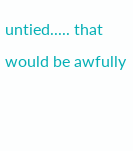untied..... that would be awfully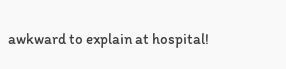awkward to explain at hospital!